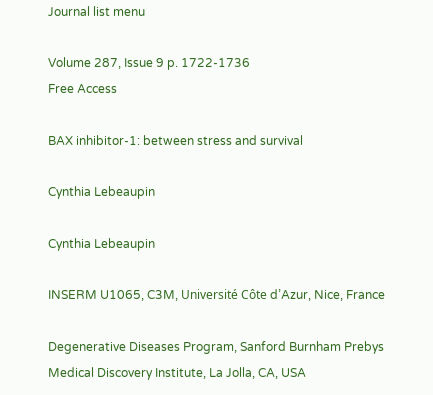Journal list menu

Volume 287, Issue 9 p. 1722-1736
Free Access

BAX inhibitor-1: between stress and survival

Cynthia Lebeaupin

Cynthia Lebeaupin

INSERM U1065, C3M, Université Côte d’Azur, Nice, France

Degenerative Diseases Program, Sanford Burnham Prebys Medical Discovery Institute, La Jolla, CA, USA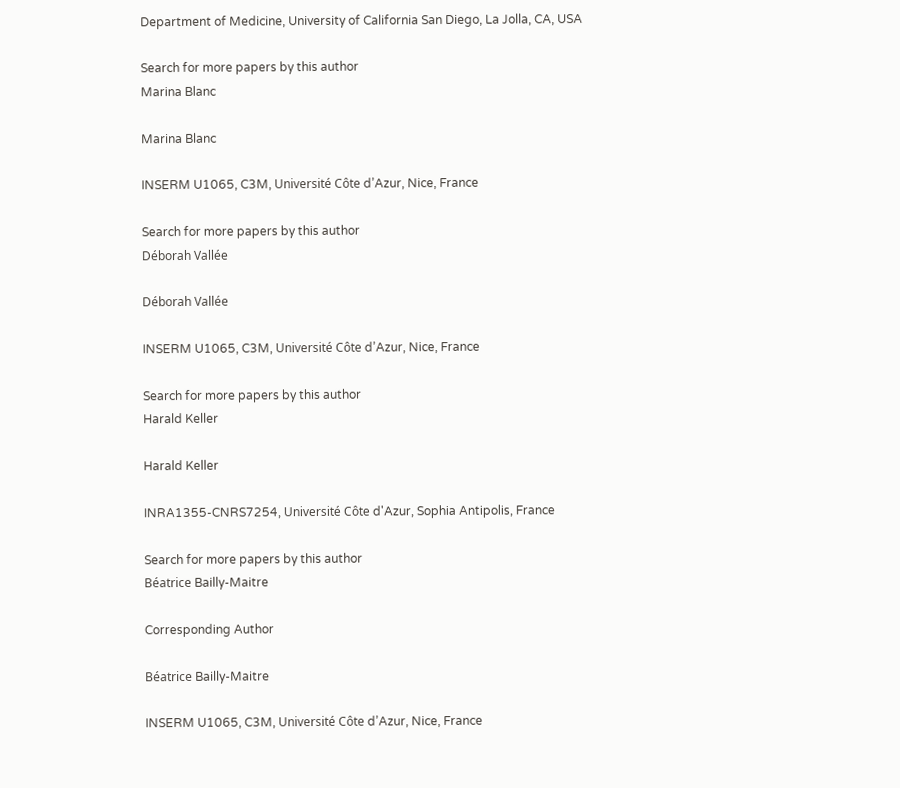Department of Medicine, University of California San Diego, La Jolla, CA, USA

Search for more papers by this author
Marina Blanc

Marina Blanc

INSERM U1065, C3M, Université Côte d’Azur, Nice, France

Search for more papers by this author
Déborah Vallée

Déborah Vallée

INSERM U1065, C3M, Université Côte d’Azur, Nice, France

Search for more papers by this author
Harald Keller

Harald Keller

INRA1355-CNRS7254, Université Côte d'Azur, Sophia Antipolis, France

Search for more papers by this author
Béatrice Bailly-Maitre

Corresponding Author

Béatrice Bailly-Maitre

INSERM U1065, C3M, Université Côte d’Azur, Nice, France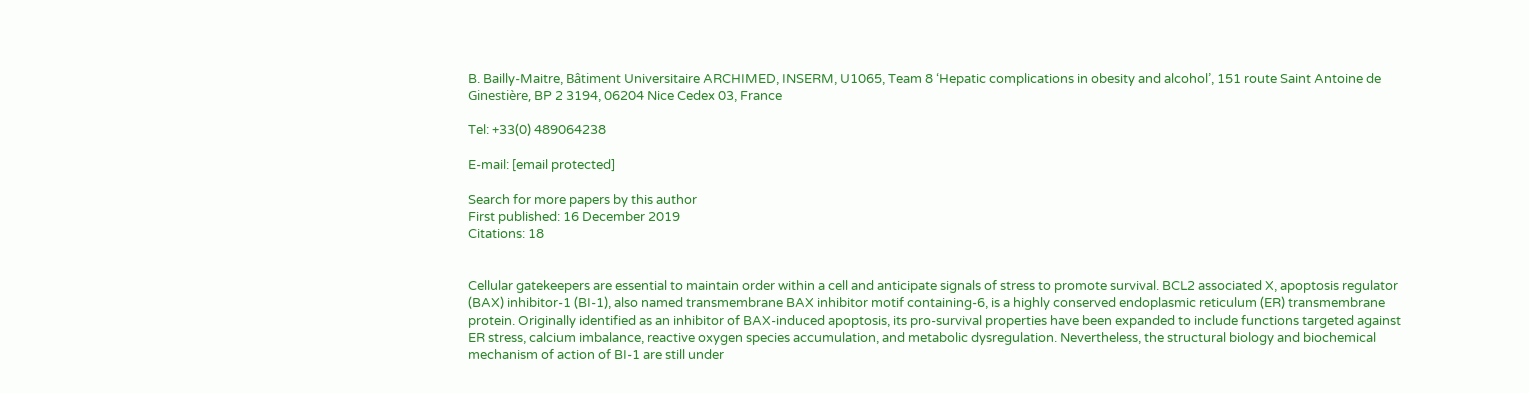B. Bailly-Maitre, Bâtiment Universitaire ARCHIMED, INSERM, U1065, Team 8 ‘Hepatic complications in obesity and alcohol’, 151 route Saint Antoine de Ginestière, BP 2 3194, 06204 Nice Cedex 03, France

Tel: +33(0) 489064238

E-mail: [email protected]

Search for more papers by this author
First published: 16 December 2019
Citations: 18


Cellular gatekeepers are essential to maintain order within a cell and anticipate signals of stress to promote survival. BCL2 associated X, apoptosis regulator (BAX) inhibitor-1 (BI-1), also named transmembrane BAX inhibitor motif containing-6, is a highly conserved endoplasmic reticulum (ER) transmembrane protein. Originally identified as an inhibitor of BAX-induced apoptosis, its pro-survival properties have been expanded to include functions targeted against ER stress, calcium imbalance, reactive oxygen species accumulation, and metabolic dysregulation. Nevertheless, the structural biology and biochemical mechanism of action of BI-1 are still under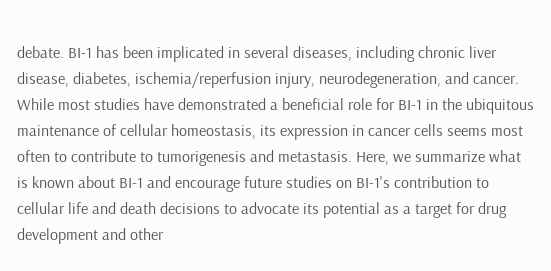debate. BI-1 has been implicated in several diseases, including chronic liver disease, diabetes, ischemia/reperfusion injury, neurodegeneration, and cancer. While most studies have demonstrated a beneficial role for BI-1 in the ubiquitous maintenance of cellular homeostasis, its expression in cancer cells seems most often to contribute to tumorigenesis and metastasis. Here, we summarize what is known about BI-1 and encourage future studies on BI-1's contribution to cellular life and death decisions to advocate its potential as a target for drug development and other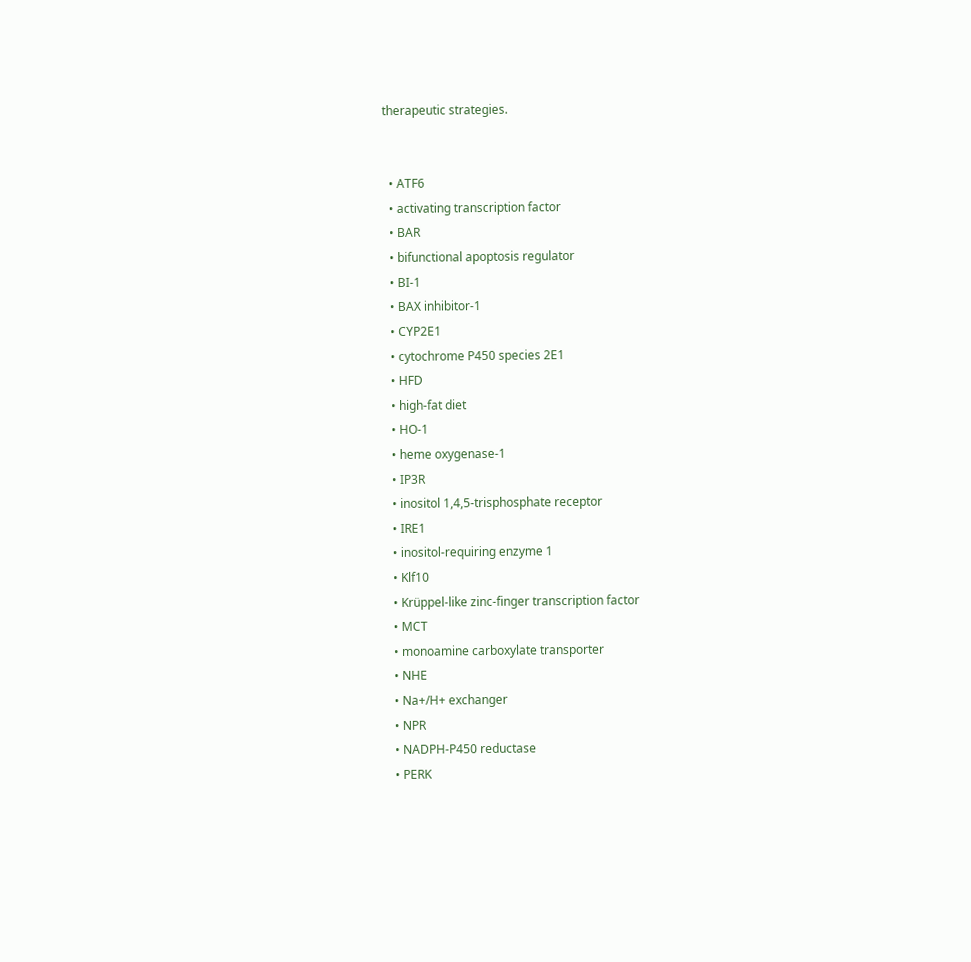therapeutic strategies.


  • ATF6
  • activating transcription factor
  • BAR
  • bifunctional apoptosis regulator
  • BI-1
  • BAX inhibitor-1
  • CYP2E1
  • cytochrome P450 species 2E1
  • HFD
  • high-fat diet
  • HO-1
  • heme oxygenase-1
  • IP3R
  • inositol 1,4,5-trisphosphate receptor
  • IRE1
  • inositol-requiring enzyme 1
  • Klf10
  • Krüppel-like zinc-finger transcription factor
  • MCT
  • monoamine carboxylate transporter
  • NHE
  • Na+/H+ exchanger
  • NPR
  • NADPH-P450 reductase
  • PERK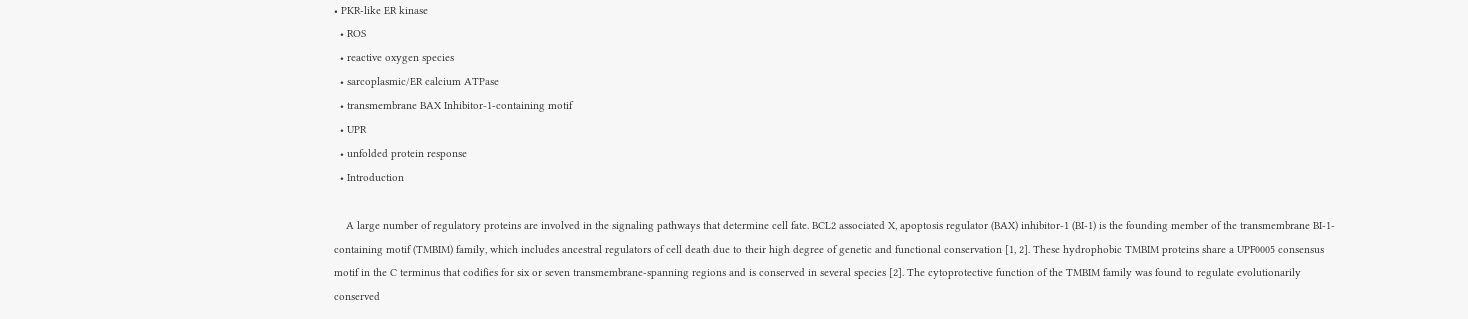• PKR-like ER kinase
  • ROS
  • reactive oxygen species
  • sarcoplasmic/ER calcium ATPase
  • transmembrane BAX Inhibitor-1-containing motif
  • UPR
  • unfolded protein response
  • Introduction

    A large number of regulatory proteins are involved in the signaling pathways that determine cell fate. BCL2 associated X, apoptosis regulator (BAX) inhibitor-1 (BI-1) is the founding member of the transmembrane BI-1-containing motif (TMBIM) family, which includes ancestral regulators of cell death due to their high degree of genetic and functional conservation [1, 2]. These hydrophobic TMBIM proteins share a UPF0005 consensus motif in the C terminus that codifies for six or seven transmembrane-spanning regions and is conserved in several species [2]. The cytoprotective function of the TMBIM family was found to regulate evolutionarily conserved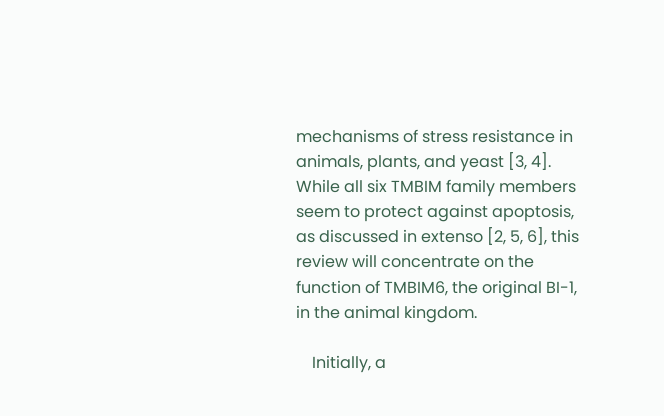mechanisms of stress resistance in animals, plants, and yeast [3, 4]. While all six TMBIM family members seem to protect against apoptosis, as discussed in extenso [2, 5, 6], this review will concentrate on the function of TMBIM6, the original BI-1, in the animal kingdom.

    Initially, a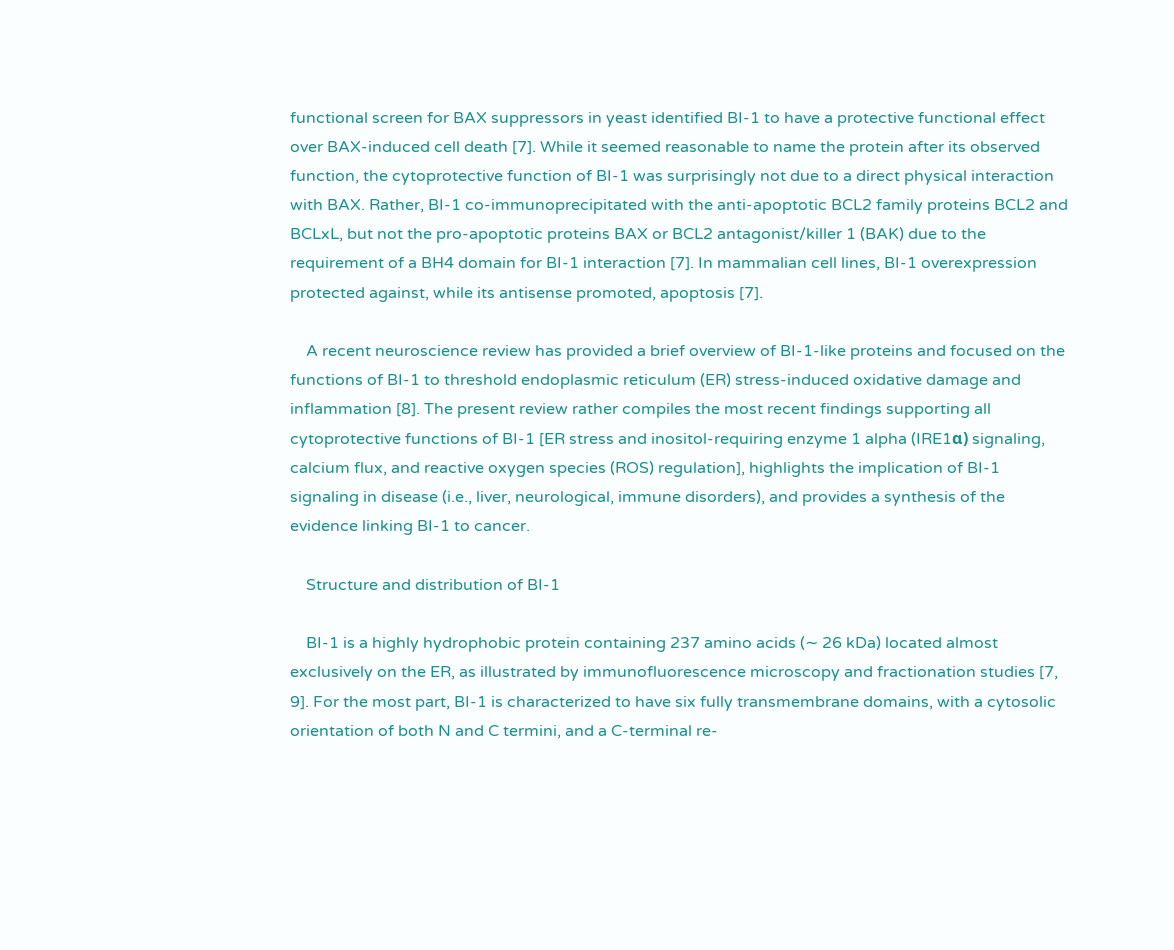functional screen for BAX suppressors in yeast identified BI-1 to have a protective functional effect over BAX-induced cell death [7]. While it seemed reasonable to name the protein after its observed function, the cytoprotective function of BI-1 was surprisingly not due to a direct physical interaction with BAX. Rather, BI-1 co-immunoprecipitated with the anti-apoptotic BCL2 family proteins BCL2 and BCLxL, but not the pro-apoptotic proteins BAX or BCL2 antagonist/killer 1 (BAK) due to the requirement of a BH4 domain for BI-1 interaction [7]. In mammalian cell lines, BI-1 overexpression protected against, while its antisense promoted, apoptosis [7].

    A recent neuroscience review has provided a brief overview of BI-1-like proteins and focused on the functions of BI-1 to threshold endoplasmic reticulum (ER) stress-induced oxidative damage and inflammation [8]. The present review rather compiles the most recent findings supporting all cytoprotective functions of BI-1 [ER stress and inositol-requiring enzyme 1 alpha (IRE1α) signaling, calcium flux, and reactive oxygen species (ROS) regulation], highlights the implication of BI-1 signaling in disease (i.e., liver, neurological, immune disorders), and provides a synthesis of the evidence linking BI-1 to cancer.

    Structure and distribution of BI-1

    BI-1 is a highly hydrophobic protein containing 237 amino acids (∼ 26 kDa) located almost exclusively on the ER, as illustrated by immunofluorescence microscopy and fractionation studies [7, 9]. For the most part, BI-1 is characterized to have six fully transmembrane domains, with a cytosolic orientation of both N and C termini, and a C-terminal re-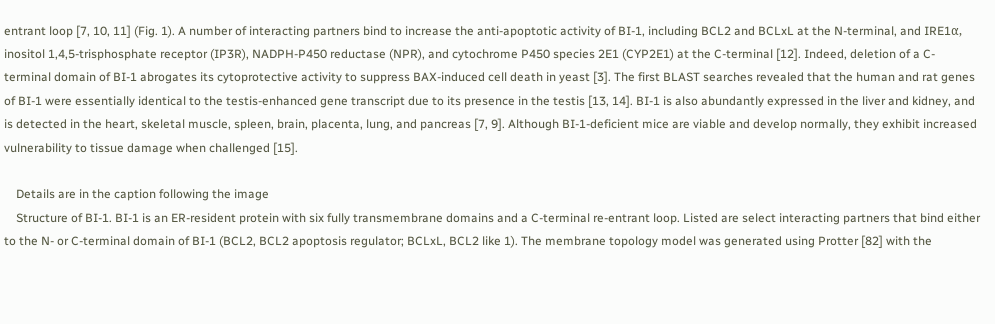entrant loop [7, 10, 11] (Fig. 1). A number of interacting partners bind to increase the anti-apoptotic activity of BI-1, including BCL2 and BCLxL at the N-terminal, and IRE1α, inositol 1,4,5-trisphosphate receptor (IP3R), NADPH-P450 reductase (NPR), and cytochrome P450 species 2E1 (CYP2E1) at the C-terminal [12]. Indeed, deletion of a C-terminal domain of BI-1 abrogates its cytoprotective activity to suppress BAX-induced cell death in yeast [3]. The first BLAST searches revealed that the human and rat genes of BI-1 were essentially identical to the testis-enhanced gene transcript due to its presence in the testis [13, 14]. BI-1 is also abundantly expressed in the liver and kidney, and is detected in the heart, skeletal muscle, spleen, brain, placenta, lung, and pancreas [7, 9]. Although BI-1-deficient mice are viable and develop normally, they exhibit increased vulnerability to tissue damage when challenged [15].

    Details are in the caption following the image
    Structure of BI-1. BI-1 is an ER-resident protein with six fully transmembrane domains and a C-terminal re-entrant loop. Listed are select interacting partners that bind either to the N- or C-terminal domain of BI-1 (BCL2, BCL2 apoptosis regulator; BCLxL, BCL2 like 1). The membrane topology model was generated using Protter [82] with the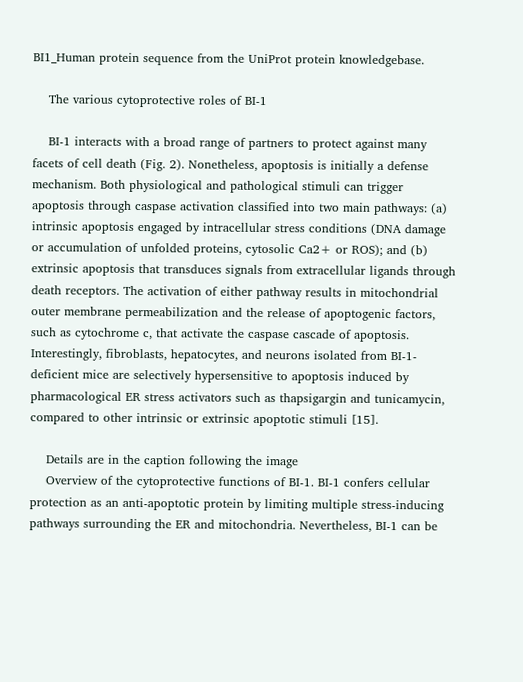BI1_Human protein sequence from the UniProt protein knowledgebase.

    The various cytoprotective roles of BI-1

    BI-1 interacts with a broad range of partners to protect against many facets of cell death (Fig. 2). Nonetheless, apoptosis is initially a defense mechanism. Both physiological and pathological stimuli can trigger apoptosis through caspase activation classified into two main pathways: (a) intrinsic apoptosis engaged by intracellular stress conditions (DNA damage or accumulation of unfolded proteins, cytosolic Ca2+ or ROS); and (b) extrinsic apoptosis that transduces signals from extracellular ligands through death receptors. The activation of either pathway results in mitochondrial outer membrane permeabilization and the release of apoptogenic factors, such as cytochrome c, that activate the caspase cascade of apoptosis. Interestingly, fibroblasts, hepatocytes, and neurons isolated from BI-1-deficient mice are selectively hypersensitive to apoptosis induced by pharmacological ER stress activators such as thapsigargin and tunicamycin, compared to other intrinsic or extrinsic apoptotic stimuli [15].

    Details are in the caption following the image
    Overview of the cytoprotective functions of BI-1. BI-1 confers cellular protection as an anti-apoptotic protein by limiting multiple stress-inducing pathways surrounding the ER and mitochondria. Nevertheless, BI-1 can be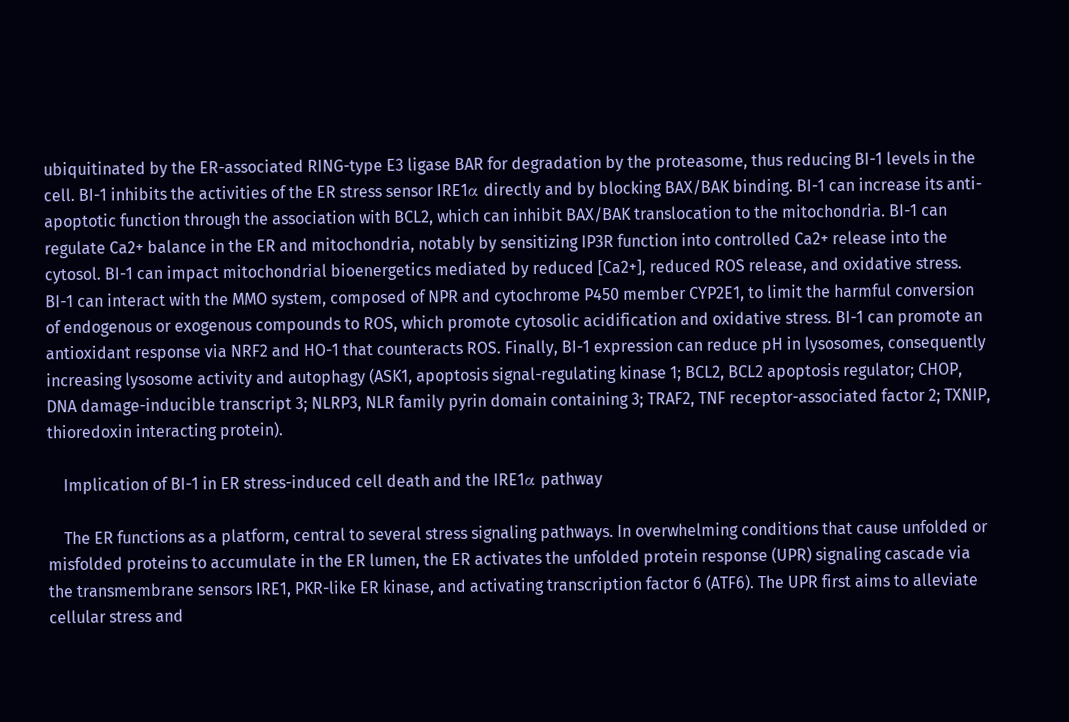ubiquitinated by the ER-associated RING-type E3 ligase BAR for degradation by the proteasome, thus reducing BI-1 levels in the cell. BI-1 inhibits the activities of the ER stress sensor IRE1α directly and by blocking BAX/BAK binding. BI-1 can increase its anti-apoptotic function through the association with BCL2, which can inhibit BAX/BAK translocation to the mitochondria. BI-1 can regulate Ca2+ balance in the ER and mitochondria, notably by sensitizing IP3R function into controlled Ca2+ release into the cytosol. BI-1 can impact mitochondrial bioenergetics mediated by reduced [Ca2+], reduced ROS release, and oxidative stress. BI-1 can interact with the MMO system, composed of NPR and cytochrome P450 member CYP2E1, to limit the harmful conversion of endogenous or exogenous compounds to ROS, which promote cytosolic acidification and oxidative stress. BI-1 can promote an antioxidant response via NRF2 and HO-1 that counteracts ROS. Finally, BI-1 expression can reduce pH in lysosomes, consequently increasing lysosome activity and autophagy (ASK1, apoptosis signal-regulating kinase 1; BCL2, BCL2 apoptosis regulator; CHOP, DNA damage-inducible transcript 3; NLRP3, NLR family pyrin domain containing 3; TRAF2, TNF receptor-associated factor 2; TXNIP, thioredoxin interacting protein).

    Implication of BI-1 in ER stress-induced cell death and the IRE1α pathway

    The ER functions as a platform, central to several stress signaling pathways. In overwhelming conditions that cause unfolded or misfolded proteins to accumulate in the ER lumen, the ER activates the unfolded protein response (UPR) signaling cascade via the transmembrane sensors IRE1, PKR-like ER kinase, and activating transcription factor 6 (ATF6). The UPR first aims to alleviate cellular stress and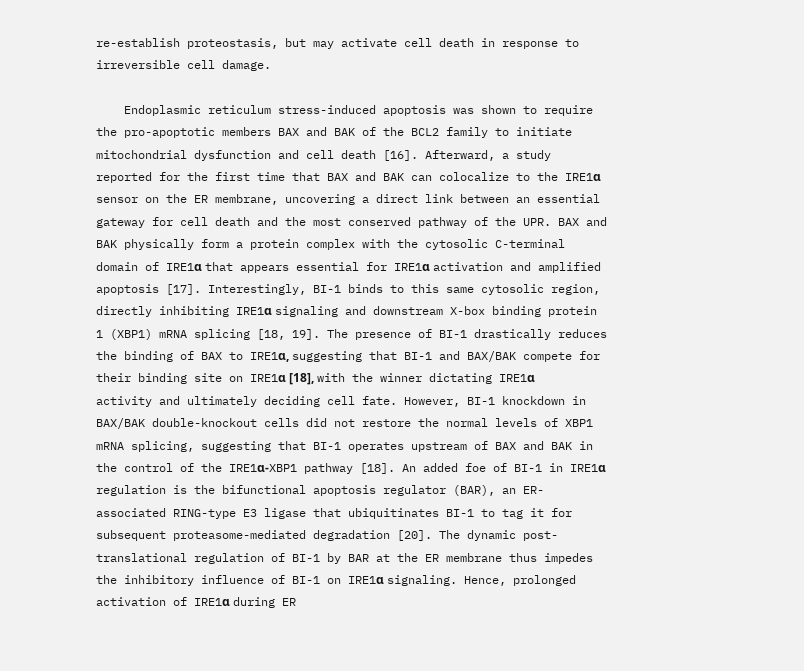re-establish proteostasis, but may activate cell death in response to irreversible cell damage.

    Endoplasmic reticulum stress-induced apoptosis was shown to require the pro-apoptotic members BAX and BAK of the BCL2 family to initiate mitochondrial dysfunction and cell death [16]. Afterward, a study reported for the first time that BAX and BAK can colocalize to the IRE1α sensor on the ER membrane, uncovering a direct link between an essential gateway for cell death and the most conserved pathway of the UPR. BAX and BAK physically form a protein complex with the cytosolic C-terminal domain of IRE1α that appears essential for IRE1α activation and amplified apoptosis [17]. Interestingly, BI-1 binds to this same cytosolic region, directly inhibiting IRE1α signaling and downstream X-box binding protein 1 (XBP1) mRNA splicing [18, 19]. The presence of BI-1 drastically reduces the binding of BAX to IRE1α, suggesting that BI-1 and BAX/BAK compete for their binding site on IRE1α [18], with the winner dictating IRE1α activity and ultimately deciding cell fate. However, BI-1 knockdown in BAX/BAK double-knockout cells did not restore the normal levels of XBP1 mRNA splicing, suggesting that BI-1 operates upstream of BAX and BAK in the control of the IRE1α-XBP1 pathway [18]. An added foe of BI-1 in IRE1α regulation is the bifunctional apoptosis regulator (BAR), an ER-associated RING-type E3 ligase that ubiquitinates BI-1 to tag it for subsequent proteasome-mediated degradation [20]. The dynamic post-translational regulation of BI-1 by BAR at the ER membrane thus impedes the inhibitory influence of BI-1 on IRE1α signaling. Hence, prolonged activation of IRE1α during ER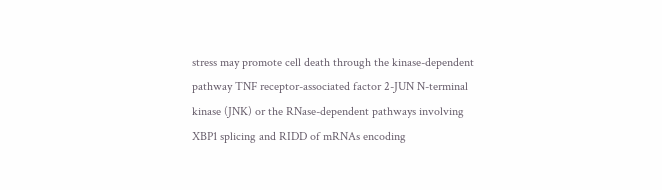stress may promote cell death through the kinase-dependent pathway TNF receptor-associated factor 2-JUN N-terminal kinase (JNK) or the RNase-dependent pathways involving XBP1 splicing and RIDD of mRNAs encoding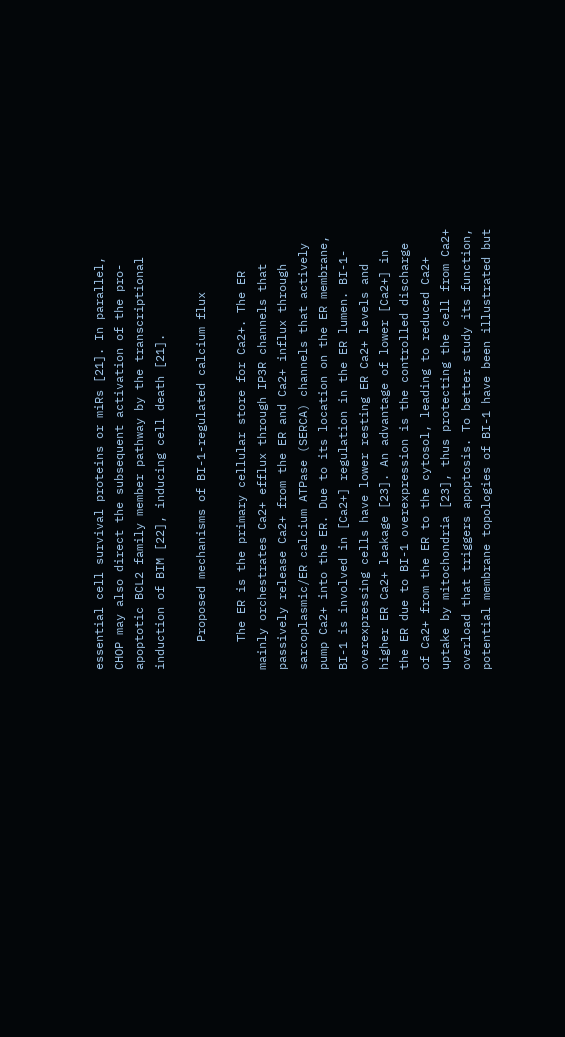essential cell survival proteins or miRs [21]. In parallel, CHOP may also direct the subsequent activation of the pro-apoptotic BCL2 family member pathway by the transcriptional induction of BIM [22], inducing cell death [21].

    Proposed mechanisms of BI-1-regulated calcium flux

    The ER is the primary cellular store for Ca2+. The ER mainly orchestrates Ca2+ efflux through IP3R channels that passively release Ca2+ from the ER and Ca2+ influx through sarcoplasmic/ER calcium ATPase (SERCA) channels that actively pump Ca2+ into the ER. Due to its location on the ER membrane, BI-1 is involved in [Ca2+] regulation in the ER lumen. BI-1-overexpressing cells have lower resting ER Ca2+ levels and higher ER Ca2+ leakage [23]. An advantage of lower [Ca2+] in the ER due to BI-1 overexpression is the controlled discharge of Ca2+ from the ER to the cytosol, leading to reduced Ca2+ uptake by mitochondria [23], thus protecting the cell from Ca2+ overload that triggers apoptosis. To better study its function, potential membrane topologies of BI-1 have been illustrated but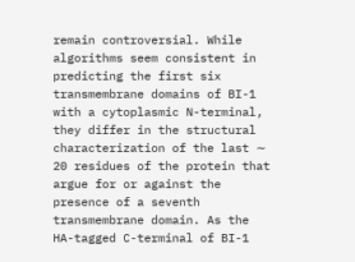remain controversial. While algorithms seem consistent in predicting the first six transmembrane domains of BI-1 with a cytoplasmic N-terminal, they differ in the structural characterization of the last ∼ 20 residues of the protein that argue for or against the presence of a seventh transmembrane domain. As the HA-tagged C-terminal of BI-1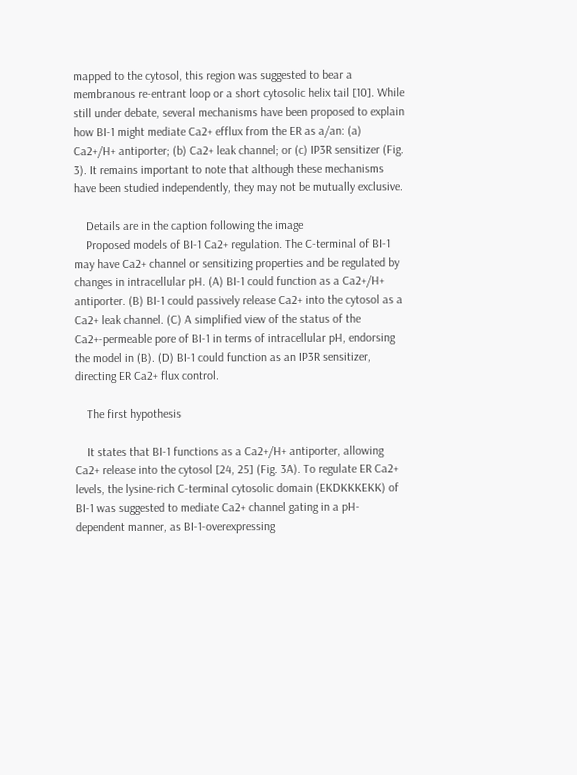mapped to the cytosol, this region was suggested to bear a membranous re-entrant loop or a short cytosolic helix tail [10]. While still under debate, several mechanisms have been proposed to explain how BI-1 might mediate Ca2+ efflux from the ER as a/an: (a) Ca2+/H+ antiporter; (b) Ca2+ leak channel; or (c) IP3R sensitizer (Fig. 3). It remains important to note that although these mechanisms have been studied independently, they may not be mutually exclusive.

    Details are in the caption following the image
    Proposed models of BI-1 Ca2+ regulation. The C-terminal of BI-1 may have Ca2+ channel or sensitizing properties and be regulated by changes in intracellular pH. (A) BI-1 could function as a Ca2+/H+ antiporter. (B) BI-1 could passively release Ca2+ into the cytosol as a Ca2+ leak channel. (C) A simplified view of the status of the Ca2+-permeable pore of BI-1 in terms of intracellular pH, endorsing the model in (B). (D) BI-1 could function as an IP3R sensitizer, directing ER Ca2+ flux control.

    The first hypothesis

    It states that BI-1 functions as a Ca2+/H+ antiporter, allowing Ca2+ release into the cytosol [24, 25] (Fig. 3A). To regulate ER Ca2+ levels, the lysine-rich C-terminal cytosolic domain (EKDKKKEKK) of BI-1 was suggested to mediate Ca2+ channel gating in a pH-dependent manner, as BI-1-overexpressing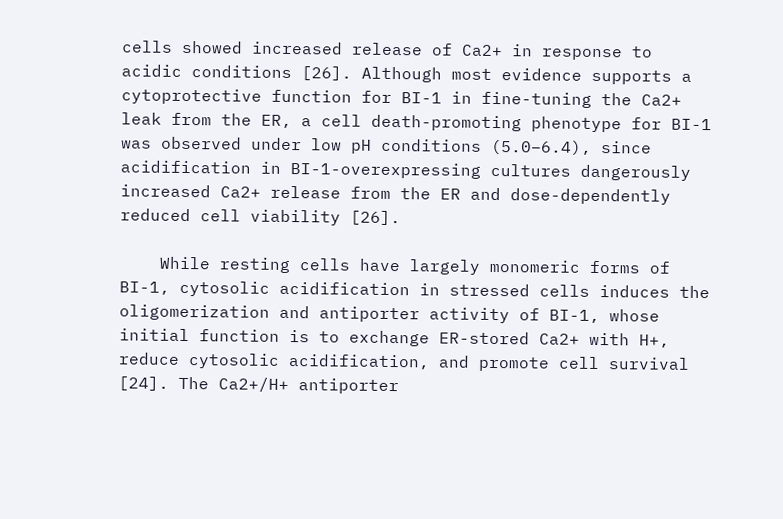cells showed increased release of Ca2+ in response to acidic conditions [26]. Although most evidence supports a cytoprotective function for BI-1 in fine-tuning the Ca2+ leak from the ER, a cell death-promoting phenotype for BI-1 was observed under low pH conditions (5.0–6.4), since acidification in BI-1-overexpressing cultures dangerously increased Ca2+ release from the ER and dose-dependently reduced cell viability [26].

    While resting cells have largely monomeric forms of BI-1, cytosolic acidification in stressed cells induces the oligomerization and antiporter activity of BI-1, whose initial function is to exchange ER-stored Ca2+ with H+, reduce cytosolic acidification, and promote cell survival [24]. The Ca2+/H+ antiporter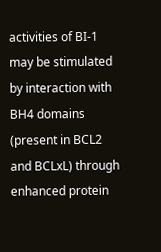activities of BI-1 may be stimulated by interaction with BH4 domains (present in BCL2 and BCLxL) through enhanced protein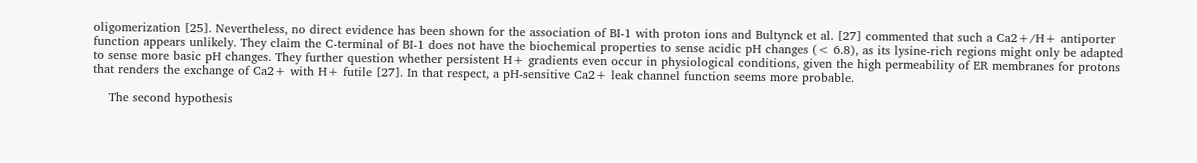oligomerization [25]. Nevertheless, no direct evidence has been shown for the association of BI-1 with proton ions and Bultynck et al. [27] commented that such a Ca2+/H+ antiporter function appears unlikely. They claim the C-terminal of BI-1 does not have the biochemical properties to sense acidic pH changes (< 6.8), as its lysine-rich regions might only be adapted to sense more basic pH changes. They further question whether persistent H+ gradients even occur in physiological conditions, given the high permeability of ER membranes for protons that renders the exchange of Ca2+ with H+ futile [27]. In that respect, a pH-sensitive Ca2+ leak channel function seems more probable.

    The second hypothesis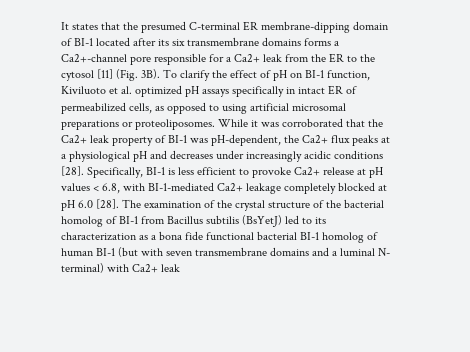It states that the presumed C-terminal ER membrane-dipping domain of BI-1 located after its six transmembrane domains forms a Ca2+-channel pore responsible for a Ca2+ leak from the ER to the cytosol [11] (Fig. 3B). To clarify the effect of pH on BI-1 function, Kiviluoto et al. optimized pH assays specifically in intact ER of permeabilized cells, as opposed to using artificial microsomal preparations or proteoliposomes. While it was corroborated that the Ca2+ leak property of BI-1 was pH-dependent, the Ca2+ flux peaks at a physiological pH and decreases under increasingly acidic conditions [28]. Specifically, BI-1 is less efficient to provoke Ca2+ release at pH values < 6.8, with BI-1-mediated Ca2+ leakage completely blocked at pH 6.0 [28]. The examination of the crystal structure of the bacterial homolog of BI-1 from Bacillus subtilis (BsYetJ) led to its characterization as a bona fide functional bacterial BI-1 homolog of human BI-1 (but with seven transmembrane domains and a luminal N-terminal) with Ca2+ leak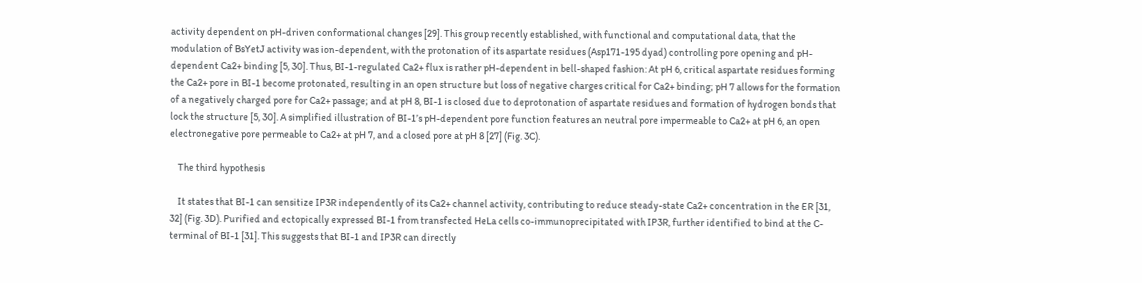activity dependent on pH-driven conformational changes [29]. This group recently established, with functional and computational data, that the modulation of BsYetJ activity was ion-dependent, with the protonation of its aspartate residues (Asp171-195 dyad) controlling pore opening and pH-dependent Ca2+ binding [5, 30]. Thus, BI-1-regulated Ca2+ flux is rather pH-dependent in bell-shaped fashion: At pH 6, critical aspartate residues forming the Ca2+ pore in BI-1 become protonated, resulting in an open structure but loss of negative charges critical for Ca2+ binding; pH 7 allows for the formation of a negatively charged pore for Ca2+ passage; and at pH 8, BI-1 is closed due to deprotonation of aspartate residues and formation of hydrogen bonds that lock the structure [5, 30]. A simplified illustration of BI-1’s pH-dependent pore function features an neutral pore impermeable to Ca2+ at pH 6, an open electronegative pore permeable to Ca2+ at pH 7, and a closed pore at pH 8 [27] (Fig. 3C).

    The third hypothesis

    It states that BI-1 can sensitize IP3R independently of its Ca2+ channel activity, contributing to reduce steady-state Ca2+ concentration in the ER [31, 32] (Fig. 3D). Purified and ectopically expressed BI-1 from transfected HeLa cells co-immunoprecipitated with IP3R, further identified to bind at the C-terminal of BI-1 [31]. This suggests that BI-1 and IP3R can directly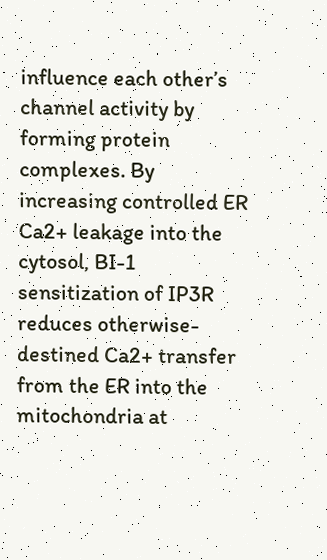influence each other’s channel activity by forming protein complexes. By increasing controlled ER Ca2+ leakage into the cytosol, BI-1 sensitization of IP3R reduces otherwise-destined Ca2+ transfer from the ER into the mitochondria at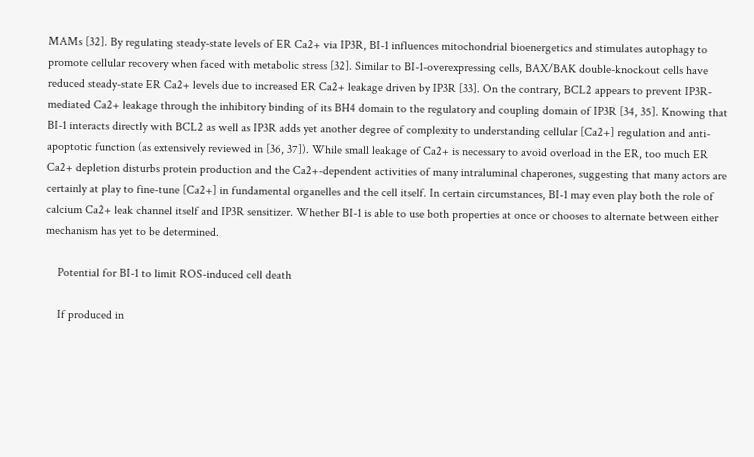MAMs [32]. By regulating steady-state levels of ER Ca2+ via IP3R, BI-1 influences mitochondrial bioenergetics and stimulates autophagy to promote cellular recovery when faced with metabolic stress [32]. Similar to BI-1-overexpressing cells, BAX/BAK double-knockout cells have reduced steady-state ER Ca2+ levels due to increased ER Ca2+ leakage driven by IP3R [33]. On the contrary, BCL2 appears to prevent IP3R-mediated Ca2+ leakage through the inhibitory binding of its BH4 domain to the regulatory and coupling domain of IP3R [34, 35]. Knowing that BI-1 interacts directly with BCL2 as well as IP3R adds yet another degree of complexity to understanding cellular [Ca2+] regulation and anti-apoptotic function (as extensively reviewed in [36, 37]). While small leakage of Ca2+ is necessary to avoid overload in the ER, too much ER Ca2+ depletion disturbs protein production and the Ca2+-dependent activities of many intraluminal chaperones, suggesting that many actors are certainly at play to fine-tune [Ca2+] in fundamental organelles and the cell itself. In certain circumstances, BI-1 may even play both the role of calcium Ca2+ leak channel itself and IP3R sensitizer. Whether BI-1 is able to use both properties at once or chooses to alternate between either mechanism has yet to be determined.

    Potential for BI-1 to limit ROS-induced cell death

    If produced in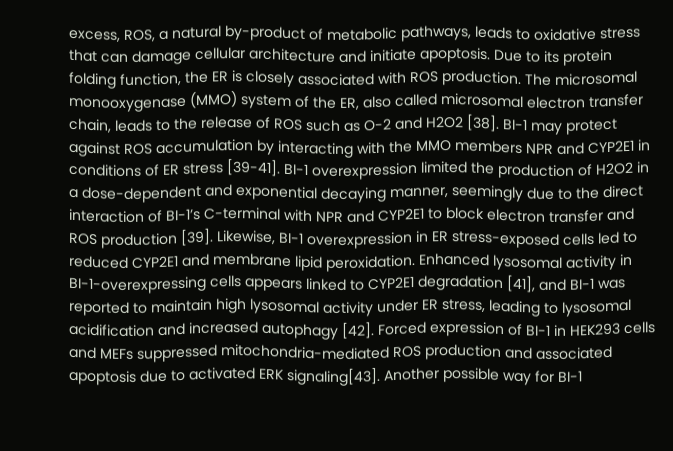excess, ROS, a natural by-product of metabolic pathways, leads to oxidative stress that can damage cellular architecture and initiate apoptosis. Due to its protein folding function, the ER is closely associated with ROS production. The microsomal monooxygenase (MMO) system of the ER, also called microsomal electron transfer chain, leads to the release of ROS such as O-2 and H2O2 [38]. BI-1 may protect against ROS accumulation by interacting with the MMO members NPR and CYP2E1 in conditions of ER stress [39-41]. BI-1 overexpression limited the production of H2O2 in a dose-dependent and exponential decaying manner, seemingly due to the direct interaction of BI-1’s C-terminal with NPR and CYP2E1 to block electron transfer and ROS production [39]. Likewise, BI-1 overexpression in ER stress-exposed cells led to reduced CYP2E1 and membrane lipid peroxidation. Enhanced lysosomal activity in BI-1-overexpressing cells appears linked to CYP2E1 degradation [41], and BI-1 was reported to maintain high lysosomal activity under ER stress, leading to lysosomal acidification and increased autophagy [42]. Forced expression of BI-1 in HEK293 cells and MEFs suppressed mitochondria-mediated ROS production and associated apoptosis due to activated ERK signaling[43]. Another possible way for BI-1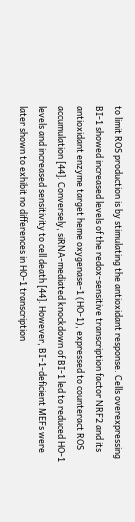to limit ROS production is by stimulating the antioxidant response. Cells overexpressing BI-1 showed increased levels of the redox-sensitive transcription factor NRF2 and its antioxidant enzyme target heme oxygenase-1 (HO-1), expressed to counteract ROS accumulation [44]. Conversely, siRNA-mediated knockdown of BI-1 led to reduced HO-1 levels and increased sensitivity to cell death [44]. However, BI-1-deficient MEFs were later shown to exhibit no differences in HO-1 transcription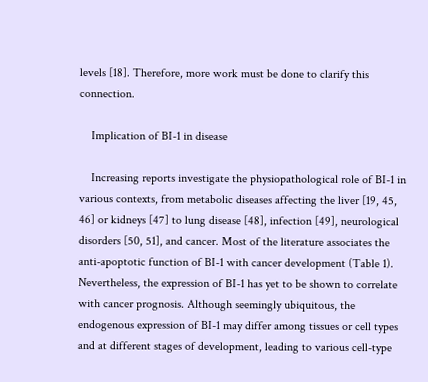levels [18]. Therefore, more work must be done to clarify this connection.

    Implication of BI-1 in disease

    Increasing reports investigate the physiopathological role of BI-1 in various contexts, from metabolic diseases affecting the liver [19, 45, 46] or kidneys [47] to lung disease [48], infection [49], neurological disorders [50, 51], and cancer. Most of the literature associates the anti-apoptotic function of BI-1 with cancer development (Table 1). Nevertheless, the expression of BI-1 has yet to be shown to correlate with cancer prognosis. Although seemingly ubiquitous, the endogenous expression of BI-1 may differ among tissues or cell types and at different stages of development, leading to various cell-type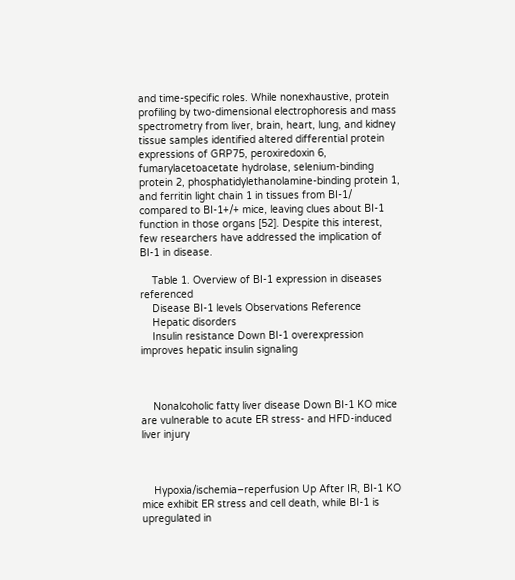and time-specific roles. While nonexhaustive, protein profiling by two-dimensional electrophoresis and mass spectrometry from liver, brain, heart, lung, and kidney tissue samples identified altered differential protein expressions of GRP75, peroxiredoxin 6, fumarylacetoacetate hydrolase, selenium-binding protein 2, phosphatidylethanolamine-binding protein 1, and ferritin light chain 1 in tissues from BI-1/ compared to BI-1+/+ mice, leaving clues about BI-1 function in those organs [52]. Despite this interest, few researchers have addressed the implication of BI-1 in disease.

    Table 1. Overview of BI-1 expression in diseases referenced
    Disease BI-1 levels Observations Reference
    Hepatic disorders
    Insulin resistance Down BI-1 overexpression improves hepatic insulin signaling



    Nonalcoholic fatty liver disease Down BI-1 KO mice are vulnerable to acute ER stress- and HFD-induced liver injury



    Hypoxia/ischemia–reperfusion Up After IR, BI-1 KO mice exhibit ER stress and cell death, while BI-1 is upregulated in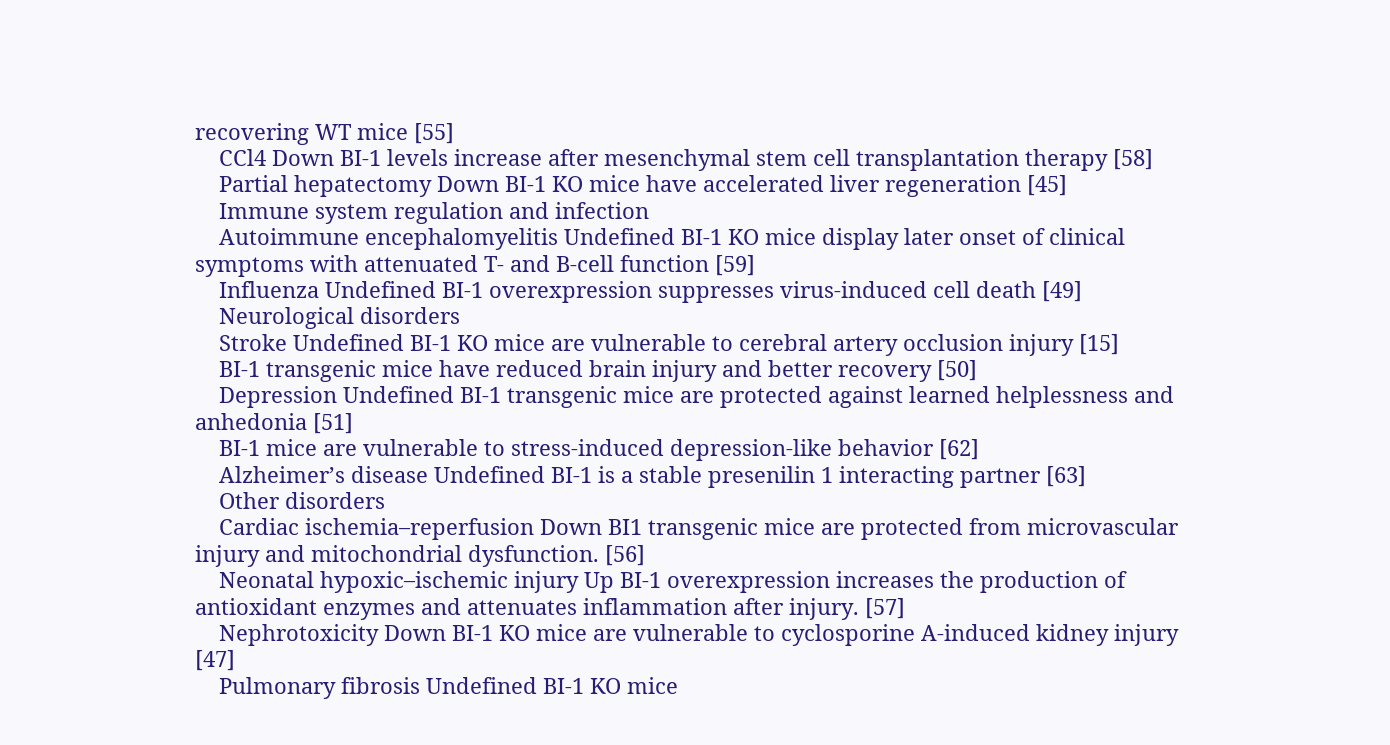recovering WT mice [55]
    CCl4 Down BI-1 levels increase after mesenchymal stem cell transplantation therapy [58]
    Partial hepatectomy Down BI-1 KO mice have accelerated liver regeneration [45]
    Immune system regulation and infection
    Autoimmune encephalomyelitis Undefined BI-1 KO mice display later onset of clinical symptoms with attenuated T- and B-cell function [59]
    Influenza Undefined BI-1 overexpression suppresses virus-induced cell death [49]
    Neurological disorders
    Stroke Undefined BI-1 KO mice are vulnerable to cerebral artery occlusion injury [15]
    BI-1 transgenic mice have reduced brain injury and better recovery [50]
    Depression Undefined BI-1 transgenic mice are protected against learned helplessness and anhedonia [51]
    BI-1 mice are vulnerable to stress-induced depression-like behavior [62]
    Alzheimer’s disease Undefined BI-1 is a stable presenilin 1 interacting partner [63]
    Other disorders
    Cardiac ischemia–reperfusion Down BI1 transgenic mice are protected from microvascular injury and mitochondrial dysfunction. [56]
    Neonatal hypoxic–ischemic injury Up BI-1 overexpression increases the production of antioxidant enzymes and attenuates inflammation after injury. [57]
    Nephrotoxicity Down BI-1 KO mice are vulnerable to cyclosporine A-induced kidney injury [47]
    Pulmonary fibrosis Undefined BI-1 KO mice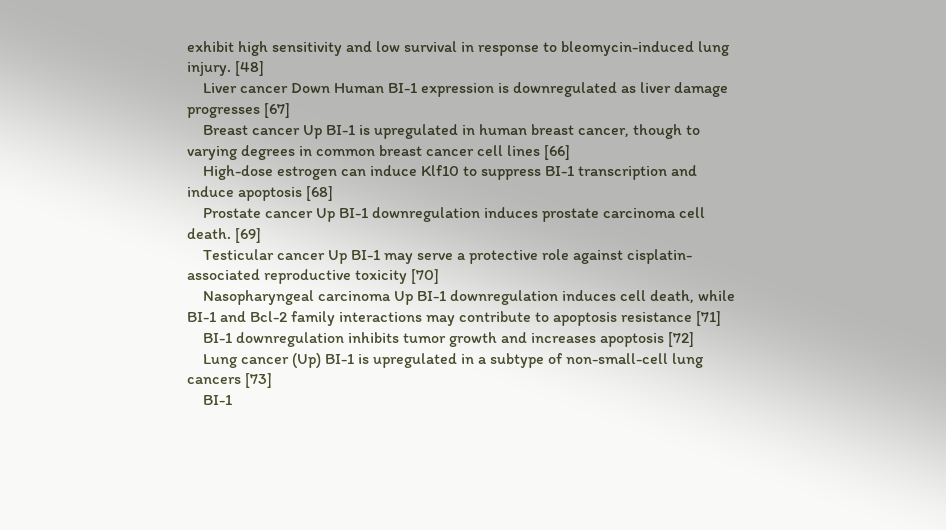exhibit high sensitivity and low survival in response to bleomycin-induced lung injury. [48]
    Liver cancer Down Human BI-1 expression is downregulated as liver damage progresses [67]
    Breast cancer Up BI-1 is upregulated in human breast cancer, though to varying degrees in common breast cancer cell lines [66]
    High-dose estrogen can induce Klf10 to suppress BI-1 transcription and induce apoptosis [68]
    Prostate cancer Up BI-1 downregulation induces prostate carcinoma cell death. [69]
    Testicular cancer Up BI-1 may serve a protective role against cisplatin-associated reproductive toxicity [70]
    Nasopharyngeal carcinoma Up BI-1 downregulation induces cell death, while BI-1 and Bcl-2 family interactions may contribute to apoptosis resistance [71]
    BI-1 downregulation inhibits tumor growth and increases apoptosis [72]
    Lung cancer (Up) BI-1 is upregulated in a subtype of non-small-cell lung cancers [73]
    BI-1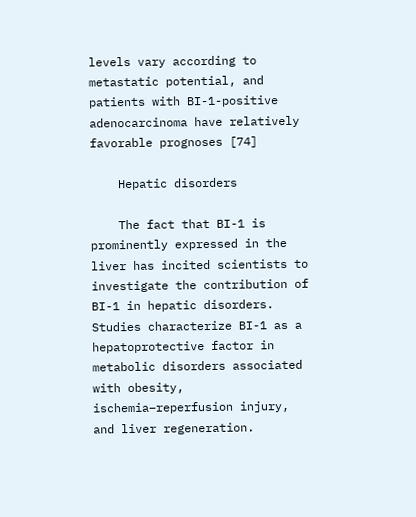levels vary according to metastatic potential, and patients with BI-1-positive adenocarcinoma have relatively favorable prognoses [74]

    Hepatic disorders

    The fact that BI-1 is prominently expressed in the liver has incited scientists to investigate the contribution of BI-1 in hepatic disorders. Studies characterize BI-1 as a hepatoprotective factor in metabolic disorders associated with obesity, ischemia–reperfusion injury, and liver regeneration.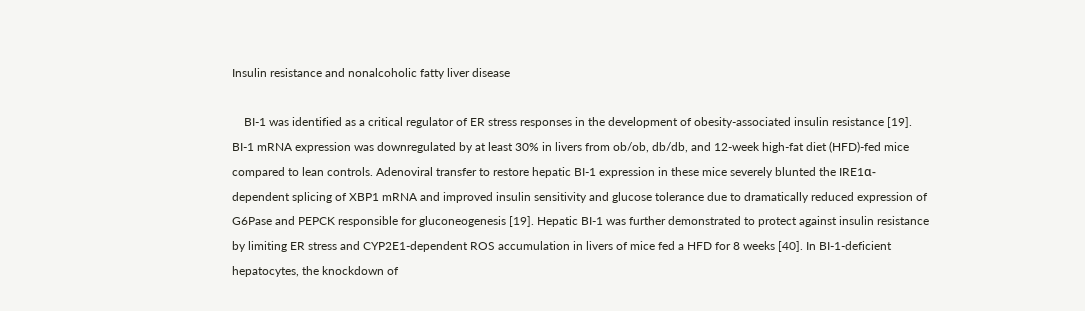Insulin resistance and nonalcoholic fatty liver disease

    BI-1 was identified as a critical regulator of ER stress responses in the development of obesity-associated insulin resistance [19]. BI-1 mRNA expression was downregulated by at least 30% in livers from ob/ob, db/db, and 12-week high-fat diet (HFD)-fed mice compared to lean controls. Adenoviral transfer to restore hepatic BI-1 expression in these mice severely blunted the IRE1α-dependent splicing of XBP1 mRNA and improved insulin sensitivity and glucose tolerance due to dramatically reduced expression of G6Pase and PEPCK responsible for gluconeogenesis [19]. Hepatic BI-1 was further demonstrated to protect against insulin resistance by limiting ER stress and CYP2E1-dependent ROS accumulation in livers of mice fed a HFD for 8 weeks [40]. In BI-1-deficient hepatocytes, the knockdown of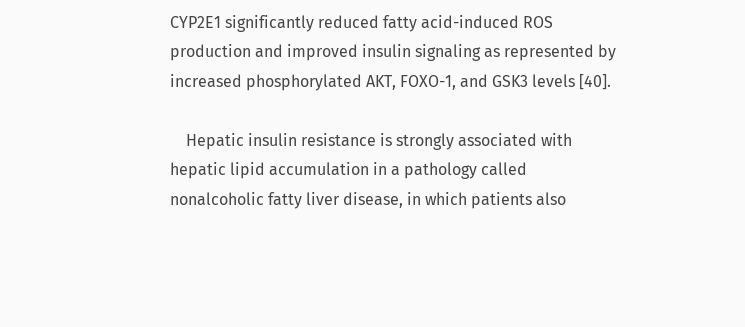CYP2E1 significantly reduced fatty acid-induced ROS production and improved insulin signaling as represented by increased phosphorylated AKT, FOXO-1, and GSK3 levels [40].

    Hepatic insulin resistance is strongly associated with hepatic lipid accumulation in a pathology called nonalcoholic fatty liver disease, in which patients also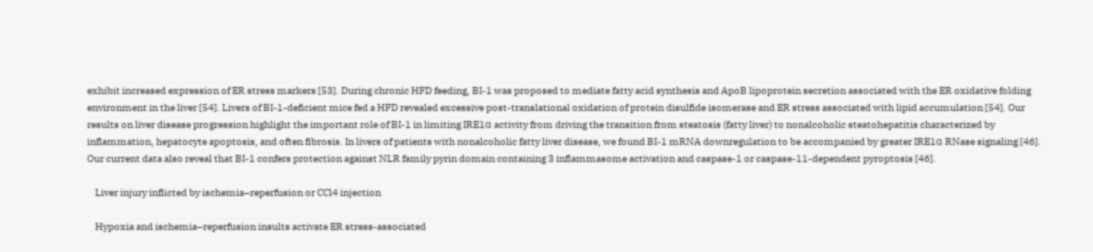exhibit increased expression of ER stress markers [53]. During chronic HFD feeding, BI-1 was proposed to mediate fatty acid synthesis and ApoB lipoprotein secretion associated with the ER oxidative folding environment in the liver [54]. Livers of BI-1-deficient mice fed a HFD revealed excessive post-translational oxidation of protein disulfide isomerase and ER stress associated with lipid accumulation [54]. Our results on liver disease progression highlight the important role of BI-1 in limiting IRE1α activity from driving the transition from steatosis (fatty liver) to nonalcoholic steatohepatitis characterized by inflammation, hepatocyte apoptosis, and often fibrosis. In livers of patients with nonalcoholic fatty liver disease, we found BI-1 mRNA downregulation to be accompanied by greater IRE1α RNase signaling [46]. Our current data also reveal that BI-1 confers protection against NLR family pyrin domain containing 3 inflammasome activation and caspase-1 or caspase-11-dependent pyroptosis [46].

    Liver injury inflicted by ischemia–reperfusion or CCl4 injection

    Hypoxia and ischemia–reperfusion insults activate ER stress-associated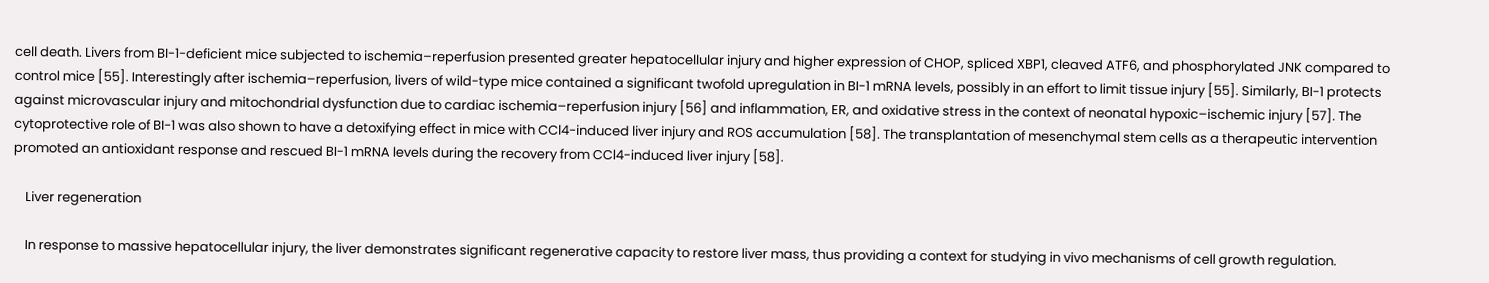cell death. Livers from BI-1-deficient mice subjected to ischemia–reperfusion presented greater hepatocellular injury and higher expression of CHOP, spliced XBP1, cleaved ATF6, and phosphorylated JNK compared to control mice [55]. Interestingly after ischemia–reperfusion, livers of wild-type mice contained a significant twofold upregulation in BI-1 mRNA levels, possibly in an effort to limit tissue injury [55]. Similarly, BI-1 protects against microvascular injury and mitochondrial dysfunction due to cardiac ischemia–reperfusion injury [56] and inflammation, ER, and oxidative stress in the context of neonatal hypoxic–ischemic injury [57]. The cytoprotective role of BI-1 was also shown to have a detoxifying effect in mice with CCl4-induced liver injury and ROS accumulation [58]. The transplantation of mesenchymal stem cells as a therapeutic intervention promoted an antioxidant response and rescued BI-1 mRNA levels during the recovery from CCl4-induced liver injury [58].

    Liver regeneration

    In response to massive hepatocellular injury, the liver demonstrates significant regenerative capacity to restore liver mass, thus providing a context for studying in vivo mechanisms of cell growth regulation.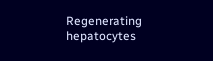Regenerating hepatocytes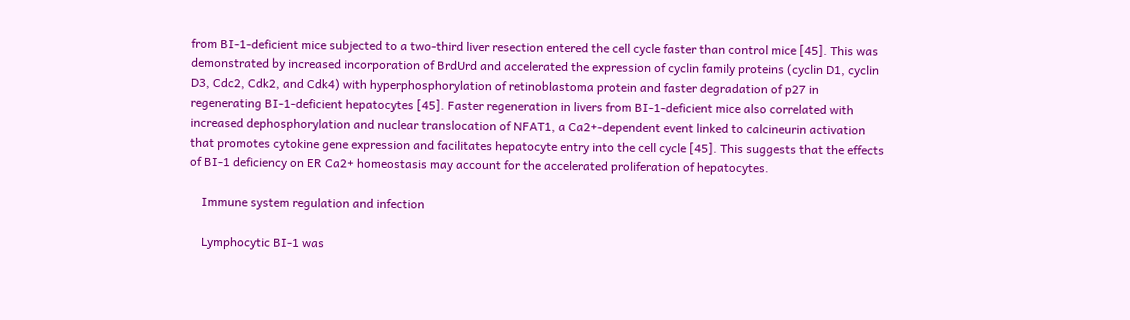from BI-1-deficient mice subjected to a two-third liver resection entered the cell cycle faster than control mice [45]. This was demonstrated by increased incorporation of BrdUrd and accelerated the expression of cyclin family proteins (cyclin D1, cyclin D3, Cdc2, Cdk2, and Cdk4) with hyperphosphorylation of retinoblastoma protein and faster degradation of p27 in regenerating BI-1-deficient hepatocytes [45]. Faster regeneration in livers from BI-1-deficient mice also correlated with increased dephosphorylation and nuclear translocation of NFAT1, a Ca2+-dependent event linked to calcineurin activation that promotes cytokine gene expression and facilitates hepatocyte entry into the cell cycle [45]. This suggests that the effects of BI-1 deficiency on ER Ca2+ homeostasis may account for the accelerated proliferation of hepatocytes.

    Immune system regulation and infection

    Lymphocytic BI-1 was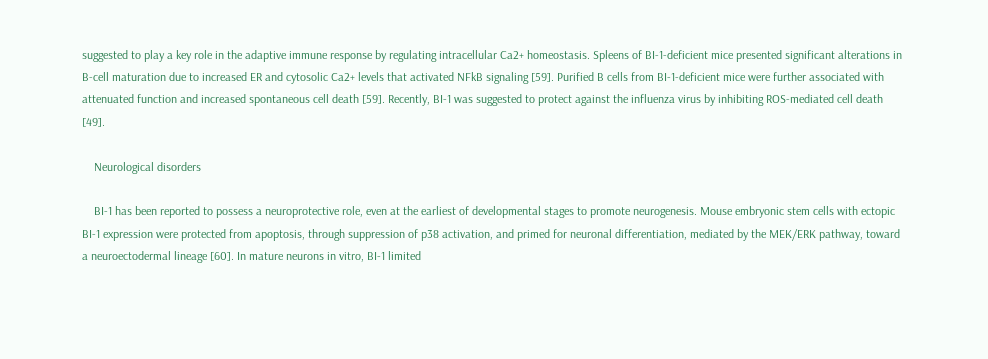suggested to play a key role in the adaptive immune response by regulating intracellular Ca2+ homeostasis. Spleens of BI-1-deficient mice presented significant alterations in B-cell maturation due to increased ER and cytosolic Ca2+ levels that activated NFkB signaling [59]. Purified B cells from BI-1-deficient mice were further associated with attenuated function and increased spontaneous cell death [59]. Recently, BI-1 was suggested to protect against the influenza virus by inhibiting ROS-mediated cell death [49].

    Neurological disorders

    BI-1 has been reported to possess a neuroprotective role, even at the earliest of developmental stages to promote neurogenesis. Mouse embryonic stem cells with ectopic BI-1 expression were protected from apoptosis, through suppression of p38 activation, and primed for neuronal differentiation, mediated by the MEK/ERK pathway, toward a neuroectodermal lineage [60]. In mature neurons in vitro, BI-1 limited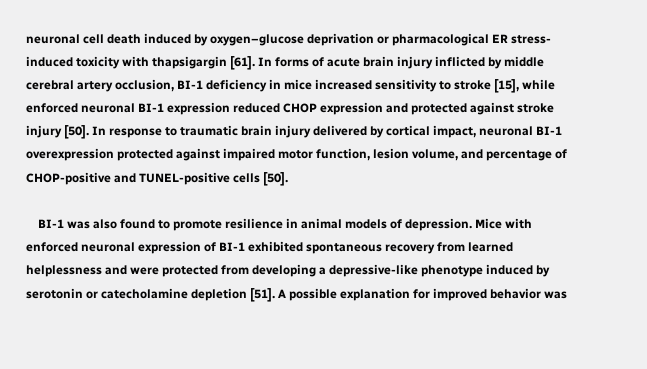neuronal cell death induced by oxygen–glucose deprivation or pharmacological ER stress-induced toxicity with thapsigargin [61]. In forms of acute brain injury inflicted by middle cerebral artery occlusion, BI-1 deficiency in mice increased sensitivity to stroke [15], while enforced neuronal BI-1 expression reduced CHOP expression and protected against stroke injury [50]. In response to traumatic brain injury delivered by cortical impact, neuronal BI-1 overexpression protected against impaired motor function, lesion volume, and percentage of CHOP-positive and TUNEL-positive cells [50].

    BI-1 was also found to promote resilience in animal models of depression. Mice with enforced neuronal expression of BI-1 exhibited spontaneous recovery from learned helplessness and were protected from developing a depressive-like phenotype induced by serotonin or catecholamine depletion [51]. A possible explanation for improved behavior was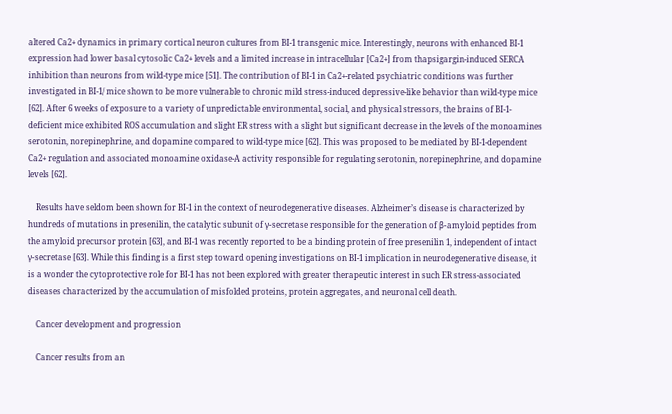altered Ca2+ dynamics in primary cortical neuron cultures from BI-1 transgenic mice. Interestingly, neurons with enhanced BI-1 expression had lower basal cytosolic Ca2+ levels and a limited increase in intracellular [Ca2+] from thapsigargin-induced SERCA inhibition than neurons from wild-type mice [51]. The contribution of BI-1 in Ca2+-related psychiatric conditions was further investigated in BI-1/ mice shown to be more vulnerable to chronic mild stress-induced depressive-like behavior than wild-type mice [62]. After 6 weeks of exposure to a variety of unpredictable environmental, social, and physical stressors, the brains of BI-1-deficient mice exhibited ROS accumulation and slight ER stress with a slight but significant decrease in the levels of the monoamines serotonin, norepinephrine, and dopamine compared to wild-type mice [62]. This was proposed to be mediated by BI-1-dependent Ca2+ regulation and associated monoamine oxidase-A activity responsible for regulating serotonin, norepinephrine, and dopamine levels [62].

    Results have seldom been shown for BI-1 in the context of neurodegenerative diseases. Alzheimer’s disease is characterized by hundreds of mutations in presenilin, the catalytic subunit of γ-secretase responsible for the generation of β-amyloid peptides from the amyloid precursor protein [63], and BI-1 was recently reported to be a binding protein of free presenilin 1, independent of intact γ-secretase [63]. While this finding is a first step toward opening investigations on BI-1 implication in neurodegenerative disease, it is a wonder the cytoprotective role for BI-1 has not been explored with greater therapeutic interest in such ER stress-associated diseases characterized by the accumulation of misfolded proteins, protein aggregates, and neuronal cell death.

    Cancer development and progression

    Cancer results from an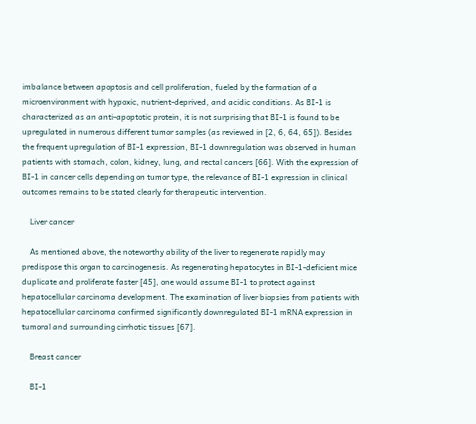imbalance between apoptosis and cell proliferation, fueled by the formation of a microenvironment with hypoxic, nutrient-deprived, and acidic conditions. As BI-1 is characterized as an anti-apoptotic protein, it is not surprising that BI-1 is found to be upregulated in numerous different tumor samples (as reviewed in [2, 6, 64, 65]). Besides the frequent upregulation of BI-1 expression, BI-1 downregulation was observed in human patients with stomach, colon, kidney, lung, and rectal cancers [66]. With the expression of BI-1 in cancer cells depending on tumor type, the relevance of BI-1 expression in clinical outcomes remains to be stated clearly for therapeutic intervention.

    Liver cancer

    As mentioned above, the noteworthy ability of the liver to regenerate rapidly may predispose this organ to carcinogenesis. As regenerating hepatocytes in BI-1-deficient mice duplicate and proliferate faster [45], one would assume BI-1 to protect against hepatocellular carcinoma development. The examination of liver biopsies from patients with hepatocellular carcinoma confirmed significantly downregulated BI-1 mRNA expression in tumoral and surrounding cirrhotic tissues [67].

    Breast cancer

    BI-1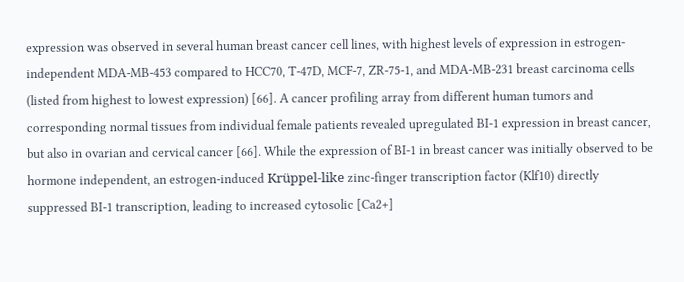expression was observed in several human breast cancer cell lines, with highest levels of expression in estrogen-independent MDA-MB-453 compared to HCC70, T-47D, MCF-7, ZR-75-1, and MDA-MB-231 breast carcinoma cells (listed from highest to lowest expression) [66]. A cancer profiling array from different human tumors and corresponding normal tissues from individual female patients revealed upregulated BI-1 expression in breast cancer, but also in ovarian and cervical cancer [66]. While the expression of BI-1 in breast cancer was initially observed to be hormone independent, an estrogen-induced Krüppel-like zinc-finger transcription factor (Klf10) directly suppressed BI-1 transcription, leading to increased cytosolic [Ca2+]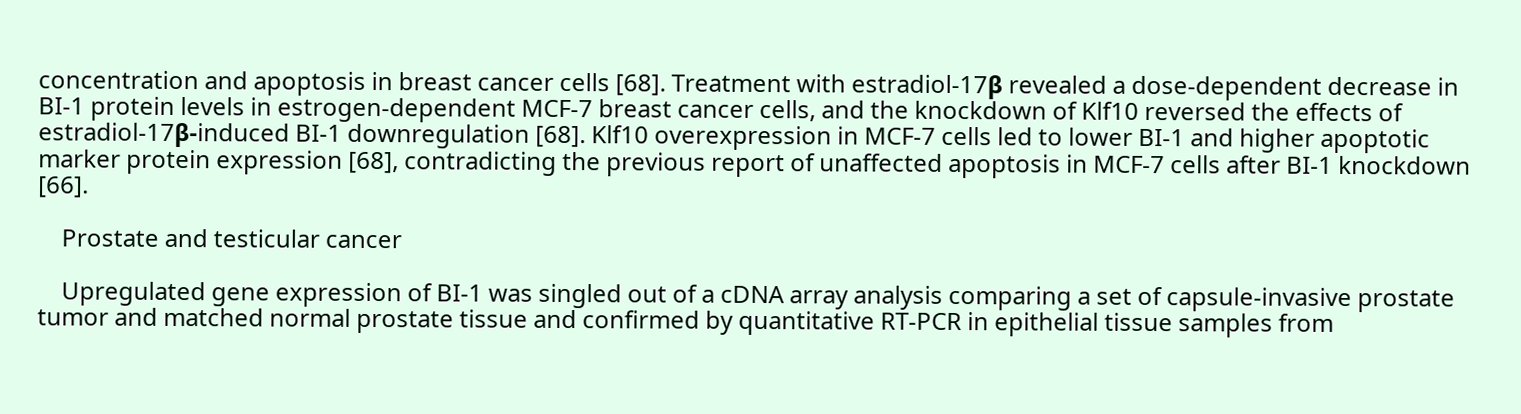concentration and apoptosis in breast cancer cells [68]. Treatment with estradiol-17β revealed a dose-dependent decrease in BI-1 protein levels in estrogen-dependent MCF-7 breast cancer cells, and the knockdown of Klf10 reversed the effects of estradiol-17β-induced BI-1 downregulation [68]. Klf10 overexpression in MCF-7 cells led to lower BI-1 and higher apoptotic marker protein expression [68], contradicting the previous report of unaffected apoptosis in MCF-7 cells after BI-1 knockdown [66].

    Prostate and testicular cancer

    Upregulated gene expression of BI-1 was singled out of a cDNA array analysis comparing a set of capsule-invasive prostate tumor and matched normal prostate tissue and confirmed by quantitative RT-PCR in epithelial tissue samples from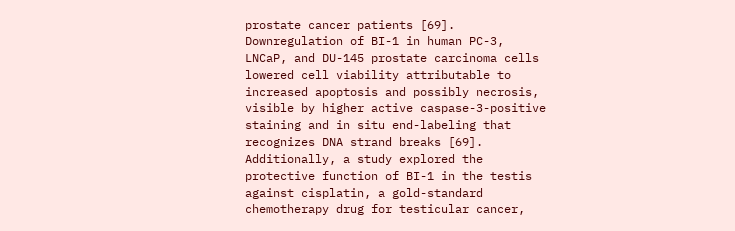prostate cancer patients [69]. Downregulation of BI-1 in human PC-3, LNCaP, and DU-145 prostate carcinoma cells lowered cell viability attributable to increased apoptosis and possibly necrosis, visible by higher active caspase-3-positive staining and in situ end-labeling that recognizes DNA strand breaks [69]. Additionally, a study explored the protective function of BI-1 in the testis against cisplatin, a gold-standard chemotherapy drug for testicular cancer,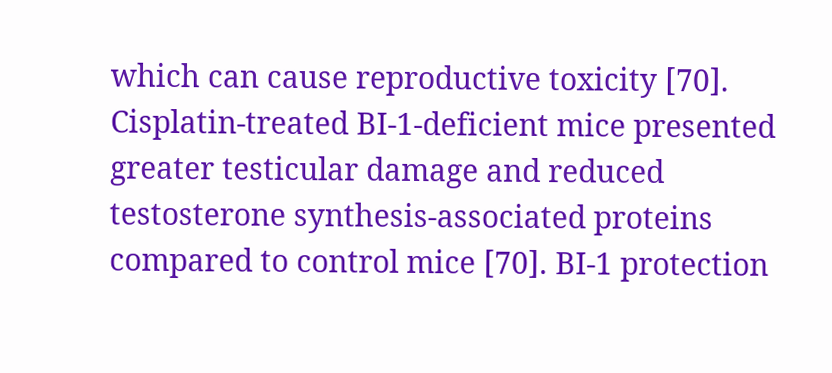which can cause reproductive toxicity [70]. Cisplatin-treated BI-1-deficient mice presented greater testicular damage and reduced testosterone synthesis-associated proteins compared to control mice [70]. BI-1 protection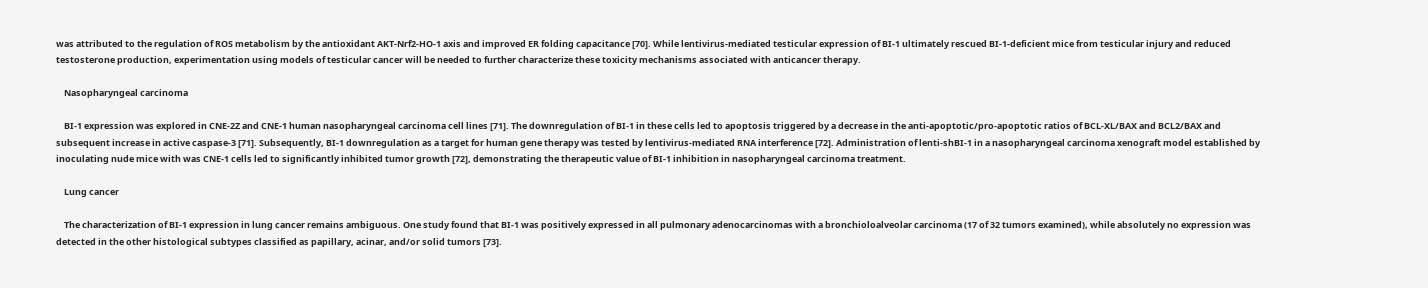was attributed to the regulation of ROS metabolism by the antioxidant AKT-Nrf2-HO-1 axis and improved ER folding capacitance [70]. While lentivirus-mediated testicular expression of BI-1 ultimately rescued BI-1-deficient mice from testicular injury and reduced testosterone production, experimentation using models of testicular cancer will be needed to further characterize these toxicity mechanisms associated with anticancer therapy.

    Nasopharyngeal carcinoma

    BI-1 expression was explored in CNE-2Z and CNE-1 human nasopharyngeal carcinoma cell lines [71]. The downregulation of BI-1 in these cells led to apoptosis triggered by a decrease in the anti-apoptotic/pro-apoptotic ratios of BCL-XL/BAX and BCL2/BAX and subsequent increase in active caspase-3 [71]. Subsequently, BI-1 downregulation as a target for human gene therapy was tested by lentivirus-mediated RNA interference [72]. Administration of lenti-shBI-1 in a nasopharyngeal carcinoma xenograft model established by inoculating nude mice with was CNE-1 cells led to significantly inhibited tumor growth [72], demonstrating the therapeutic value of BI-1 inhibition in nasopharyngeal carcinoma treatment.

    Lung cancer

    The characterization of BI-1 expression in lung cancer remains ambiguous. One study found that BI-1 was positively expressed in all pulmonary adenocarcinomas with a bronchioloalveolar carcinoma (17 of 32 tumors examined), while absolutely no expression was detected in the other histological subtypes classified as papillary, acinar, and/or solid tumors [73].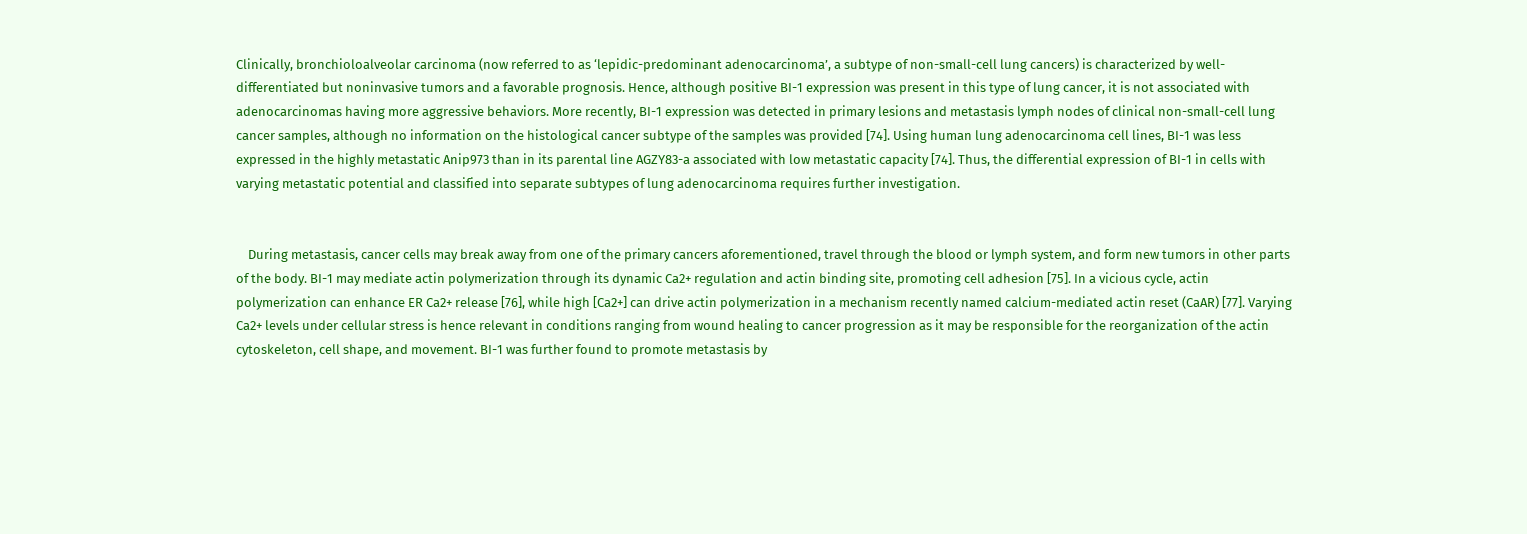Clinically, bronchioloalveolar carcinoma (now referred to as ‘lepidic-predominant adenocarcinoma’, a subtype of non-small-cell lung cancers) is characterized by well-differentiated but noninvasive tumors and a favorable prognosis. Hence, although positive BI-1 expression was present in this type of lung cancer, it is not associated with adenocarcinomas having more aggressive behaviors. More recently, BI-1 expression was detected in primary lesions and metastasis lymph nodes of clinical non-small-cell lung cancer samples, although no information on the histological cancer subtype of the samples was provided [74]. Using human lung adenocarcinoma cell lines, BI-1 was less expressed in the highly metastatic Anip973 than in its parental line AGZY83-a associated with low metastatic capacity [74]. Thus, the differential expression of BI-1 in cells with varying metastatic potential and classified into separate subtypes of lung adenocarcinoma requires further investigation.


    During metastasis, cancer cells may break away from one of the primary cancers aforementioned, travel through the blood or lymph system, and form new tumors in other parts of the body. BI-1 may mediate actin polymerization through its dynamic Ca2+ regulation and actin binding site, promoting cell adhesion [75]. In a vicious cycle, actin polymerization can enhance ER Ca2+ release [76], while high [Ca2+] can drive actin polymerization in a mechanism recently named calcium-mediated actin reset (CaAR) [77]. Varying Ca2+ levels under cellular stress is hence relevant in conditions ranging from wound healing to cancer progression as it may be responsible for the reorganization of the actin cytoskeleton, cell shape, and movement. BI-1 was further found to promote metastasis by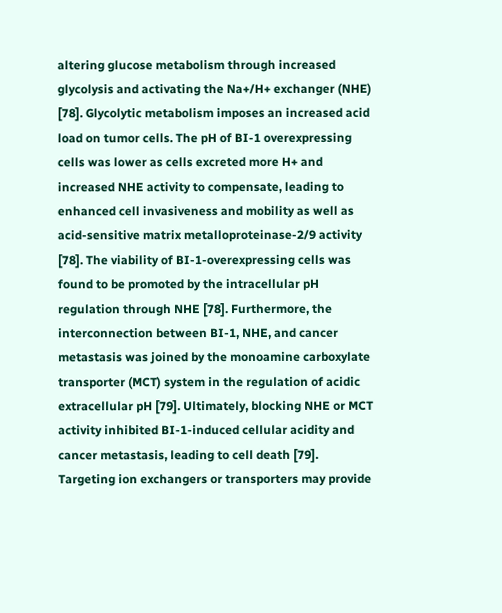altering glucose metabolism through increased glycolysis and activating the Na+/H+ exchanger (NHE) [78]. Glycolytic metabolism imposes an increased acid load on tumor cells. The pH of BI-1 overexpressing cells was lower as cells excreted more H+ and increased NHE activity to compensate, leading to enhanced cell invasiveness and mobility as well as acid-sensitive matrix metalloproteinase-2/9 activity [78]. The viability of BI-1-overexpressing cells was found to be promoted by the intracellular pH regulation through NHE [78]. Furthermore, the interconnection between BI-1, NHE, and cancer metastasis was joined by the monoamine carboxylate transporter (MCT) system in the regulation of acidic extracellular pH [79]. Ultimately, blocking NHE or MCT activity inhibited BI-1-induced cellular acidity and cancer metastasis, leading to cell death [79]. Targeting ion exchangers or transporters may provide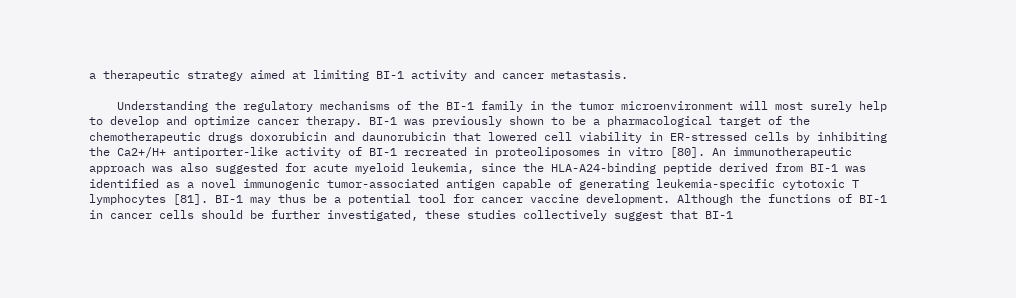a therapeutic strategy aimed at limiting BI-1 activity and cancer metastasis.

    Understanding the regulatory mechanisms of the BI-1 family in the tumor microenvironment will most surely help to develop and optimize cancer therapy. BI-1 was previously shown to be a pharmacological target of the chemotherapeutic drugs doxorubicin and daunorubicin that lowered cell viability in ER-stressed cells by inhibiting the Ca2+/H+ antiporter-like activity of BI-1 recreated in proteoliposomes in vitro [80]. An immunotherapeutic approach was also suggested for acute myeloid leukemia, since the HLA-A24-binding peptide derived from BI-1 was identified as a novel immunogenic tumor-associated antigen capable of generating leukemia-specific cytotoxic T lymphocytes [81]. BI-1 may thus be a potential tool for cancer vaccine development. Although the functions of BI-1 in cancer cells should be further investigated, these studies collectively suggest that BI-1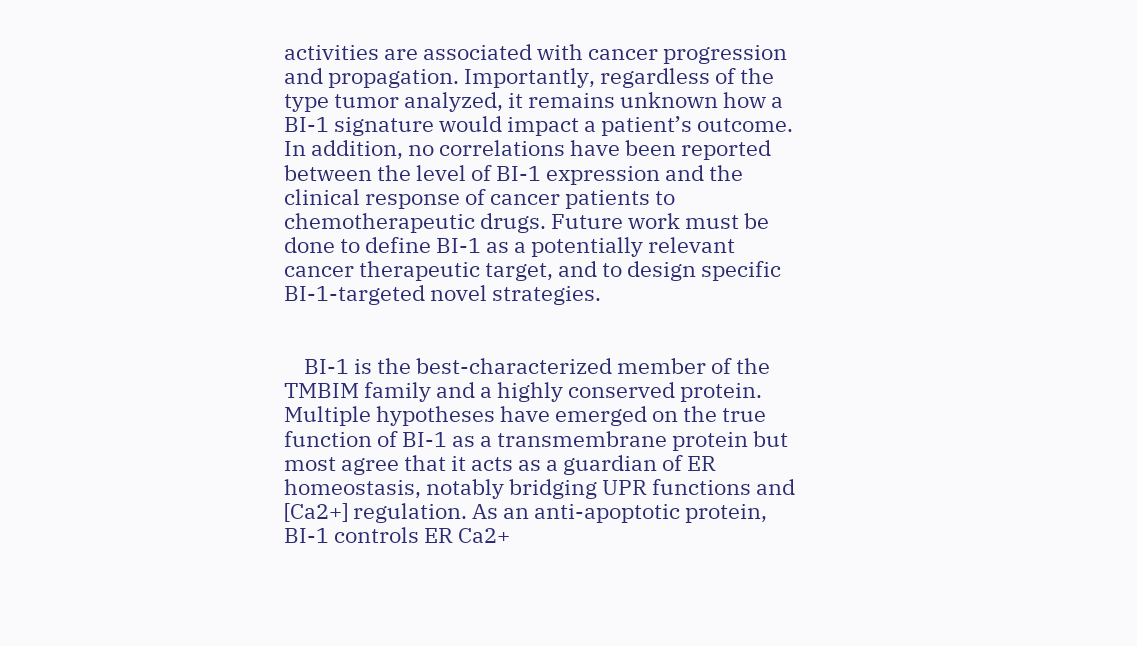activities are associated with cancer progression and propagation. Importantly, regardless of the type tumor analyzed, it remains unknown how a BI-1 signature would impact a patient’s outcome. In addition, no correlations have been reported between the level of BI-1 expression and the clinical response of cancer patients to chemotherapeutic drugs. Future work must be done to define BI-1 as a potentially relevant cancer therapeutic target, and to design specific BI-1-targeted novel strategies.


    BI-1 is the best-characterized member of the TMBIM family and a highly conserved protein. Multiple hypotheses have emerged on the true function of BI-1 as a transmembrane protein but most agree that it acts as a guardian of ER homeostasis, notably bridging UPR functions and [Ca2+] regulation. As an anti-apoptotic protein, BI-1 controls ER Ca2+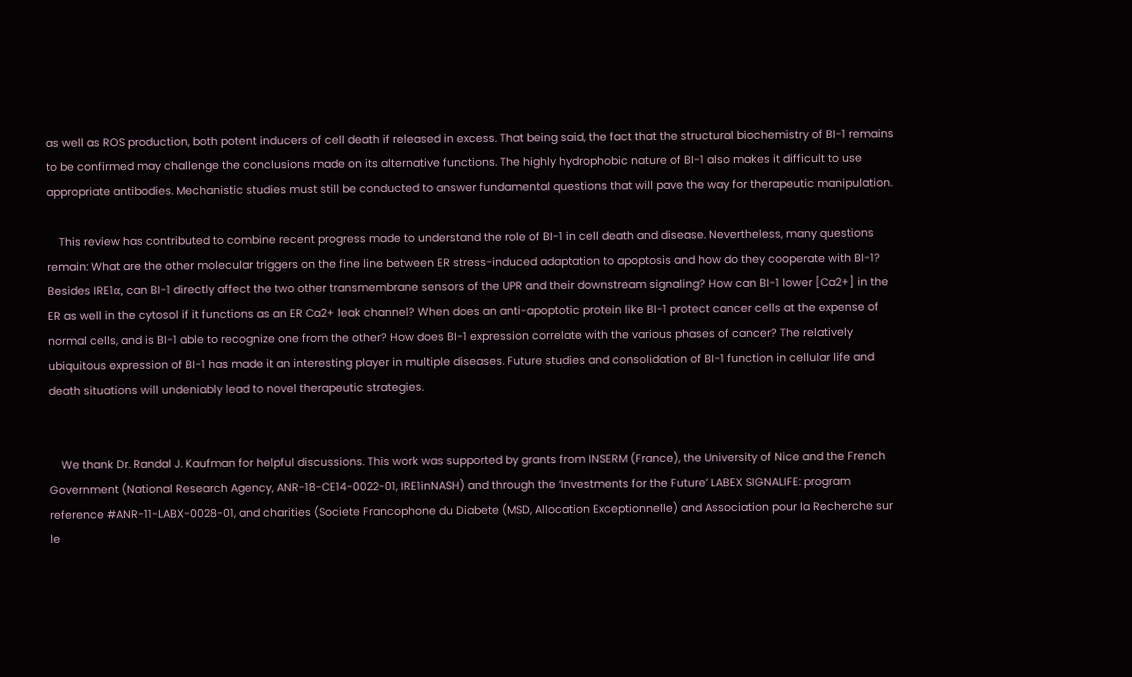as well as ROS production, both potent inducers of cell death if released in excess. That being said, the fact that the structural biochemistry of BI-1 remains to be confirmed may challenge the conclusions made on its alternative functions. The highly hydrophobic nature of BI-1 also makes it difficult to use appropriate antibodies. Mechanistic studies must still be conducted to answer fundamental questions that will pave the way for therapeutic manipulation.

    This review has contributed to combine recent progress made to understand the role of BI-1 in cell death and disease. Nevertheless, many questions remain: What are the other molecular triggers on the fine line between ER stress-induced adaptation to apoptosis and how do they cooperate with BI-1? Besides IRE1α, can BI-1 directly affect the two other transmembrane sensors of the UPR and their downstream signaling? How can BI-1 lower [Ca2+] in the ER as well in the cytosol if it functions as an ER Ca2+ leak channel? When does an anti-apoptotic protein like BI-1 protect cancer cells at the expense of normal cells, and is BI-1 able to recognize one from the other? How does BI-1 expression correlate with the various phases of cancer? The relatively ubiquitous expression of BI-1 has made it an interesting player in multiple diseases. Future studies and consolidation of BI-1 function in cellular life and death situations will undeniably lead to novel therapeutic strategies.


    We thank Dr. Randal J. Kaufman for helpful discussions. This work was supported by grants from INSERM (France), the University of Nice and the French Government (National Research Agency, ANR-18-CE14-0022-01, IRE1inNASH) and through the ‘Investments for the Future’ LABEX SIGNALIFE: program reference #ANR-11-LABX-0028-01, and charities (Societe Francophone du Diabete (MSD, Allocation Exceptionnelle) and Association pour la Recherche sur le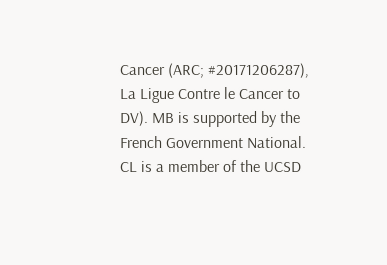Cancer (ARC; #20171206287), La Ligue Contre le Cancer to DV). MB is supported by the French Government National. CL is a member of the UCSD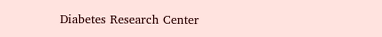Diabetes Research Center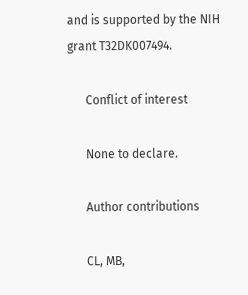and is supported by the NIH grant T32DK007494.

      Conflict of interest

      None to declare.

      Author contributions

      CL, MB,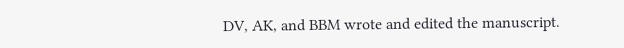DV, AK, and BBM wrote and edited the manuscript.